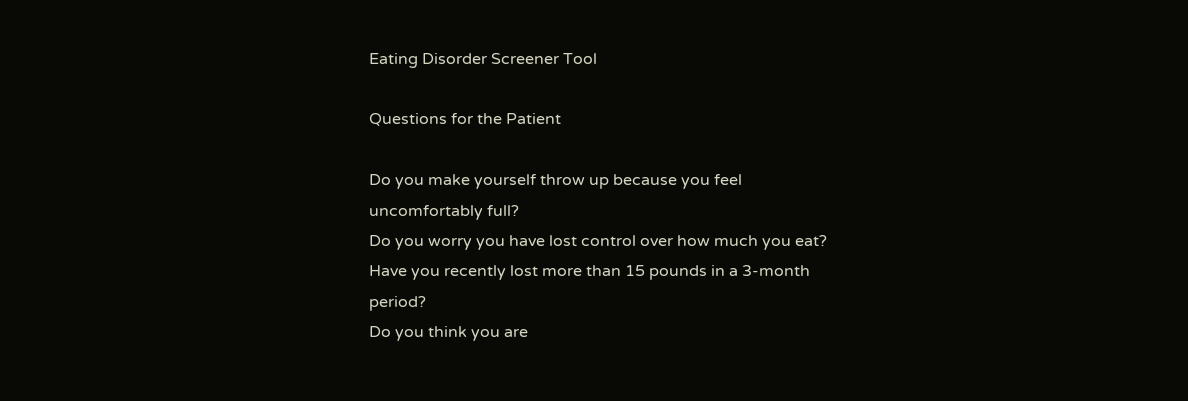Eating Disorder Screener Tool

Questions for the Patient

Do you make yourself throw up because you feel uncomfortably full?
Do you worry you have lost control over how much you eat?
Have you recently lost more than 15 pounds in a 3-month period?
Do you think you are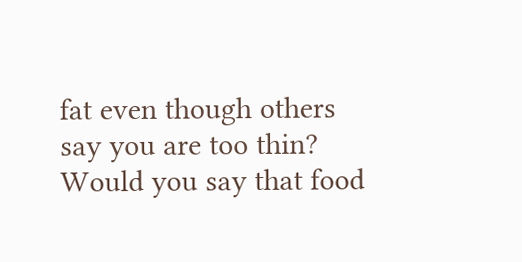fat even though others say you are too thin?
Would you say that food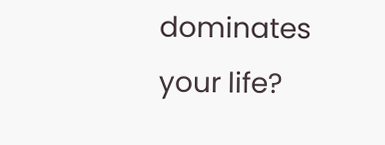dominates your life?